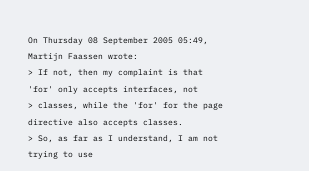On Thursday 08 September 2005 05:49, Martijn Faassen wrote:
> If not, then my complaint is that 'for' only accepts interfaces, not
> classes, while the 'for' for the page directive also accepts classes.
> So, as far as I understand, I am not trying to use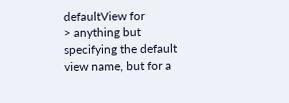defaultView for
> anything but specifying the default view name, but for a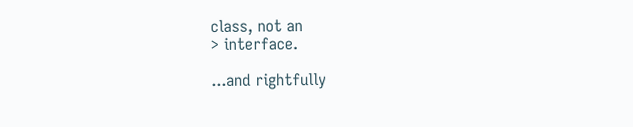class, not an
> interface.

...and rightfully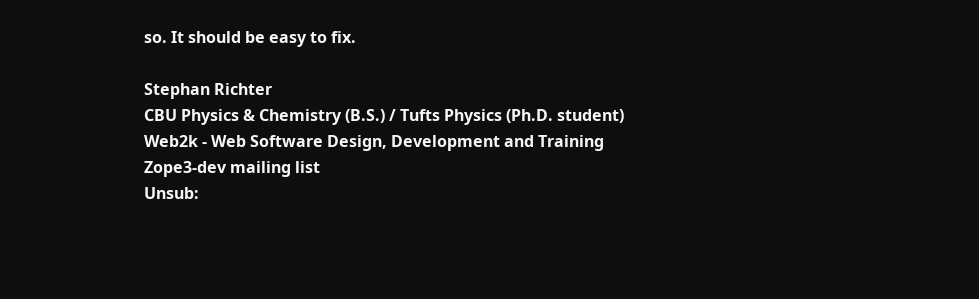so. It should be easy to fix.

Stephan Richter
CBU Physics & Chemistry (B.S.) / Tufts Physics (Ph.D. student)
Web2k - Web Software Design, Development and Training
Zope3-dev mailing list
Unsub: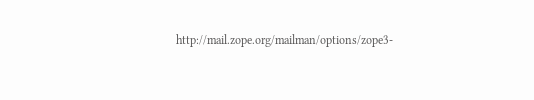http://mail.zope.org/mailman/options/zope3-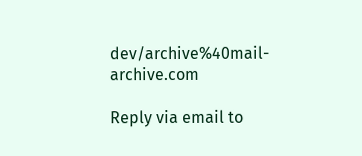dev/archive%40mail-archive.com

Reply via email to